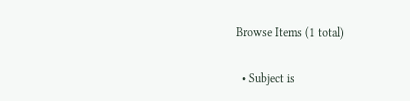Browse Items (1 total)

  • Subject is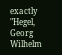exactly "Hegel, Georg Wilhelm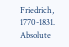Friedrich, 1770-1831. Absolute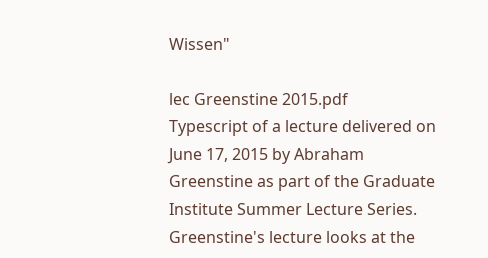Wissen"

lec Greenstine 2015.pdf
Typescript of a lecture delivered on June 17, 2015 by Abraham Greenstine as part of the Graduate Institute Summer Lecture Series. Greenstine's lecture looks at the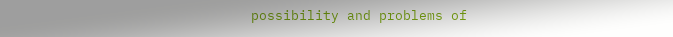possibility and problems of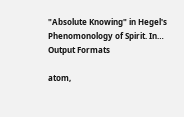"Absolute Knowing" in Hegel's Phenomonology of Spirit. In…
Output Formats

atom,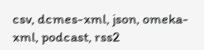csv, dcmes-xml, json, omeka-xml, podcast, rss2